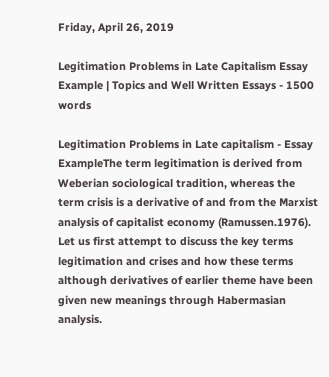Friday, April 26, 2019

Legitimation Problems in Late Capitalism Essay Example | Topics and Well Written Essays - 1500 words

Legitimation Problems in Late capitalism - Essay ExampleThe term legitimation is derived from Weberian sociological tradition, whereas the term crisis is a derivative of and from the Marxist analysis of capitalist economy (Ramussen.1976). Let us first attempt to discuss the key terms legitimation and crises and how these terms although derivatives of earlier theme have been given new meanings through Habermasian analysis.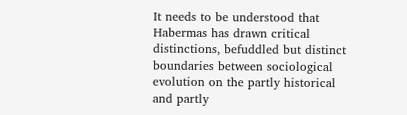It needs to be understood that Habermas has drawn critical distinctions, befuddled but distinct boundaries between sociological evolution on the partly historical and partly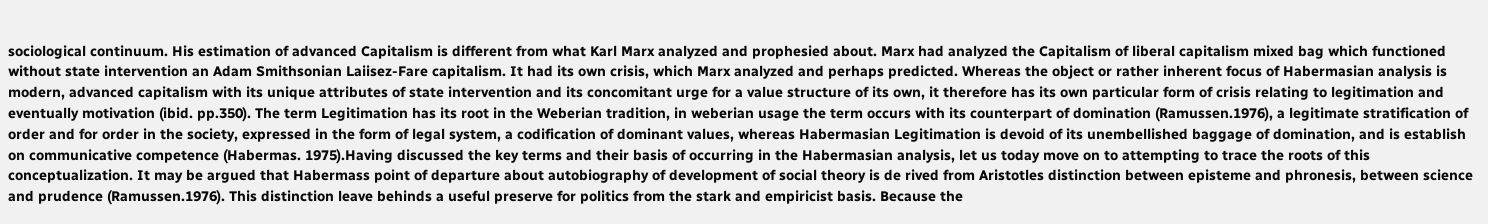sociological continuum. His estimation of advanced Capitalism is different from what Karl Marx analyzed and prophesied about. Marx had analyzed the Capitalism of liberal capitalism mixed bag which functioned without state intervention an Adam Smithsonian Laiisez-Fare capitalism. It had its own crisis, which Marx analyzed and perhaps predicted. Whereas the object or rather inherent focus of Habermasian analysis is modern, advanced capitalism with its unique attributes of state intervention and its concomitant urge for a value structure of its own, it therefore has its own particular form of crisis relating to legitimation and eventually motivation (ibid. pp.350). The term Legitimation has its root in the Weberian tradition, in weberian usage the term occurs with its counterpart of domination (Ramussen.1976), a legitimate stratification of order and for order in the society, expressed in the form of legal system, a codification of dominant values, whereas Habermasian Legitimation is devoid of its unembellished baggage of domination, and is establish on communicative competence (Habermas. 1975).Having discussed the key terms and their basis of occurring in the Habermasian analysis, let us today move on to attempting to trace the roots of this conceptualization. It may be argued that Habermass point of departure about autobiography of development of social theory is de rived from Aristotles distinction between episteme and phronesis, between science and prudence (Ramussen.1976). This distinction leave behinds a useful preserve for politics from the stark and empiricist basis. Because the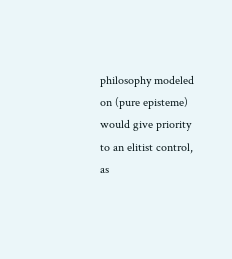philosophy modeled on (pure episteme) would give priority to an elitist control, as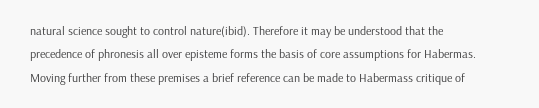natural science sought to control nature(ibid). Therefore it may be understood that the precedence of phronesis all over episteme forms the basis of core assumptions for Habermas. Moving further from these premises a brief reference can be made to Habermass critique of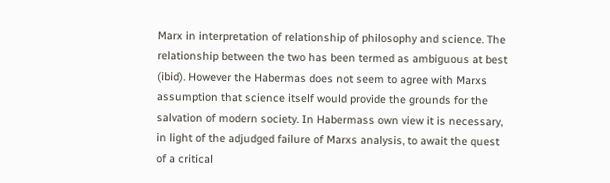Marx in interpretation of relationship of philosophy and science. The relationship between the two has been termed as ambiguous at best (ibid). However the Habermas does not seem to agree with Marxs assumption that science itself would provide the grounds for the salvation of modern society. In Habermass own view it is necessary, in light of the adjudged failure of Marxs analysis, to await the quest of a critical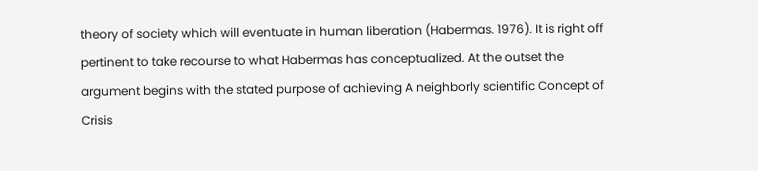theory of society which will eventuate in human liberation (Habermas. 1976). It is right off pertinent to take recourse to what Habermas has conceptualized. At the outset the argument begins with the stated purpose of achieving A neighborly scientific Concept of Crisis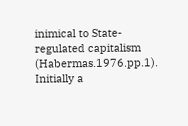inimical to State-regulated capitalism (Habermas.1976.pp.1). Initially a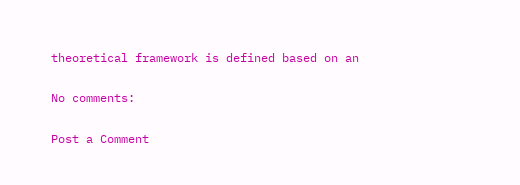theoretical framework is defined based on an

No comments:

Post a Comment